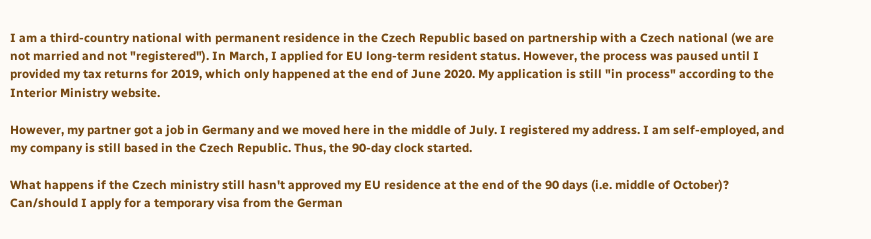I am a third-country national with permanent residence in the Czech Republic based on partnership with a Czech national (we are not married and not "registered"). In March, I applied for EU long-term resident status. However, the process was paused until I provided my tax returns for 2019, which only happened at the end of June 2020. My application is still "in process" according to the Interior Ministry website.

However, my partner got a job in Germany and we moved here in the middle of July. I registered my address. I am self-employed, and my company is still based in the Czech Republic. Thus, the 90-day clock started.

What happens if the Czech ministry still hasn't approved my EU residence at the end of the 90 days (i.e. middle of October)? Can/should I apply for a temporary visa from the German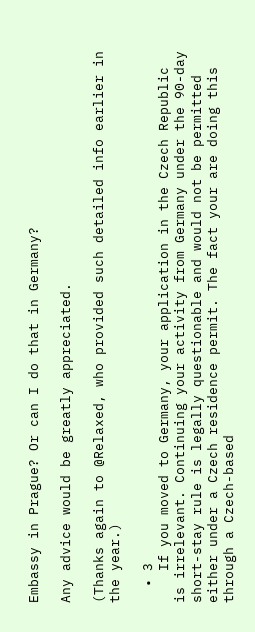Embassy in Prague? Or can I do that in Germany?

Any advice would be greatly appreciated.

(Thanks again to @Relaxed, who provided such detailed info earlier in the year.)

  • 3
    If you moved to Germany, your application in the Czech Republic is irrelevant. Continuing your activity from Germany under the 90-day short-stay rule is legally questionable and would not be permitted either under a Czech residence permit. The fact your are doing this through a Czech-based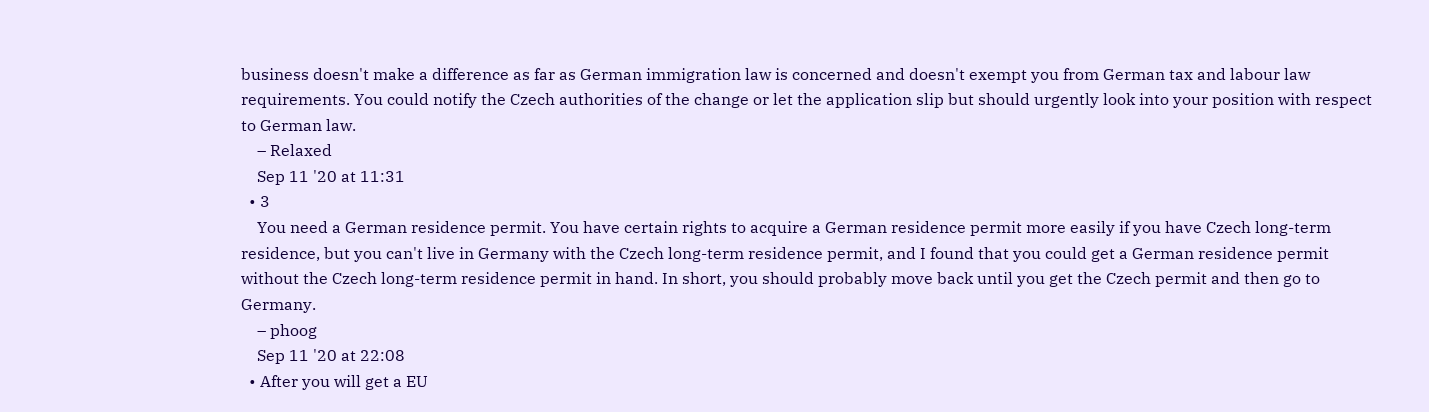business doesn't make a difference as far as German immigration law is concerned and doesn't exempt you from German tax and labour law requirements. You could notify the Czech authorities of the change or let the application slip but should urgently look into your position with respect to German law.
    – Relaxed
    Sep 11 '20 at 11:31
  • 3
    You need a German residence permit. You have certain rights to acquire a German residence permit more easily if you have Czech long-term residence, but you can't live in Germany with the Czech long-term residence permit, and I found that you could get a German residence permit without the Czech long-term residence permit in hand. In short, you should probably move back until you get the Czech permit and then go to Germany.
    – phoog
    Sep 11 '20 at 22:08
  • After you will get a EU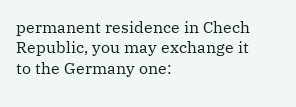permanent residence in Chech Republic, you may exchange it to the Germany one: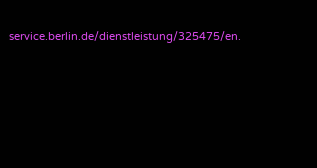service.berlin.de/dienstleistung/325475/en.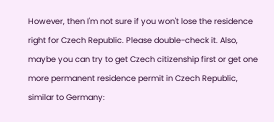However, then I'm not sure if you won't lose the residence right for Czech Republic. Please double-check it. Also, maybe you can try to get Czech citizenship first or get one more permanent residence permit in Czech Republic, similar to Germany: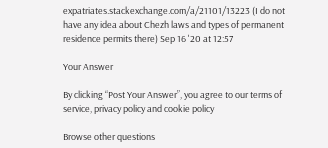expatriates.stackexchange.com/a/21101/13223 (I do not have any idea about Chezh laws and types of permanent residence permits there) Sep 16 '20 at 12:57

Your Answer

By clicking “Post Your Answer”, you agree to our terms of service, privacy policy and cookie policy

Browse other questions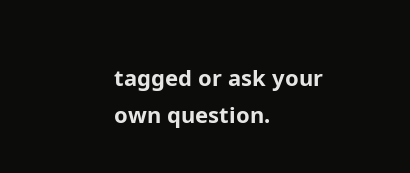tagged or ask your own question.